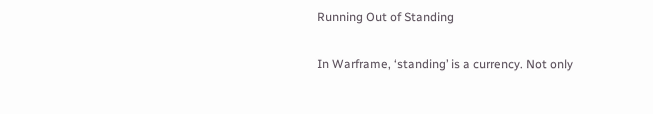Running Out of Standing

In Warframe, ‘standing’ is a currency. Not only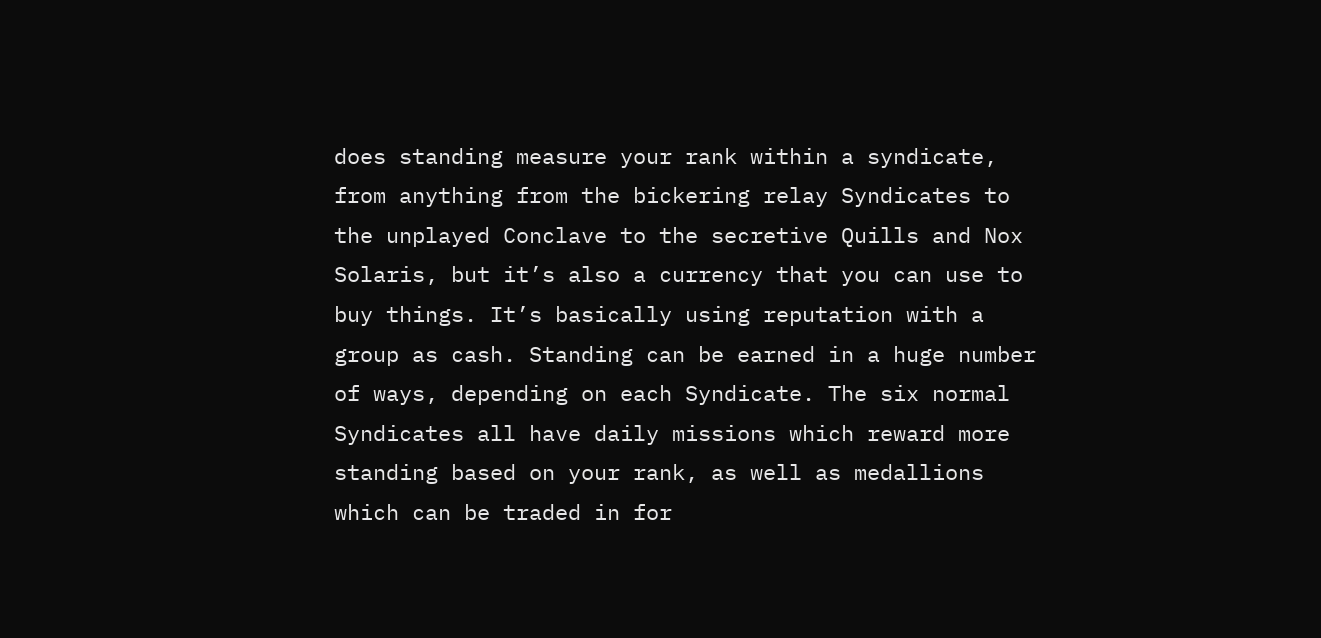does standing measure your rank within a syndicate, from anything from the bickering relay Syndicates to the unplayed Conclave to the secretive Quills and Nox Solaris, but it’s also a currency that you can use to buy things. It’s basically using reputation with a group as cash. Standing can be earned in a huge number of ways, depending on each Syndicate. The six normal Syndicates all have daily missions which reward more standing based on your rank, as well as medallions which can be traded in for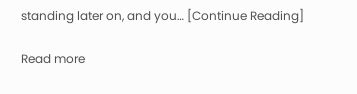standing later on, and you… [Continue Reading]

Read more